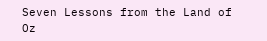Seven Lessons from the Land of Oz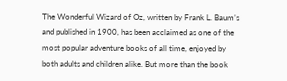The Wonderful Wizard of Oz, written by Frank L. Baum’s and published in 1900, has been acclaimed as one of the most popular adventure books of all time, enjoyed by both adults and children alike. But more than the book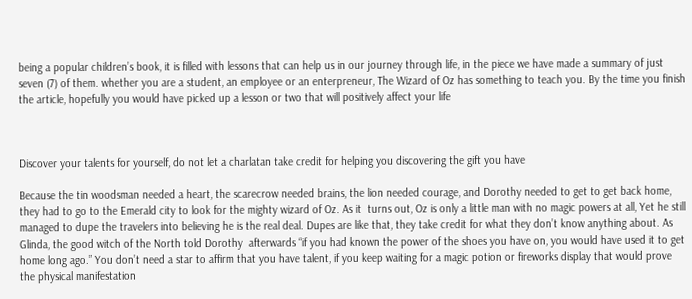being a popular children’s book, it is filled with lessons that can help us in our journey through life, in the piece we have made a summary of just seven (7) of them. whether you are a student, an employee or an enterpreneur, The Wizard of Oz has something to teach you. By the time you finish the article, hopefully you would have picked up a lesson or two that will positively affect your life



Discover your talents for yourself, do not let a charlatan take credit for helping you discovering the gift you have

Because the tin woodsman needed a heart, the scarecrow needed brains, the lion needed courage, and Dorothy needed to get to get back home, they had to go to the Emerald city to look for the mighty wizard of Oz. As it  turns out, Oz is only a little man with no magic powers at all, Yet he still managed to dupe the travelers into believing he is the real deal. Dupes are like that, they take credit for what they don’t know anything about. As Glinda, the good witch of the North told Dorothy  afterwards “if you had known the power of the shoes you have on, you would have used it to get home long ago.” You don’t need a star to affirm that you have talent, if you keep waiting for a magic potion or fireworks display that would prove the physical manifestation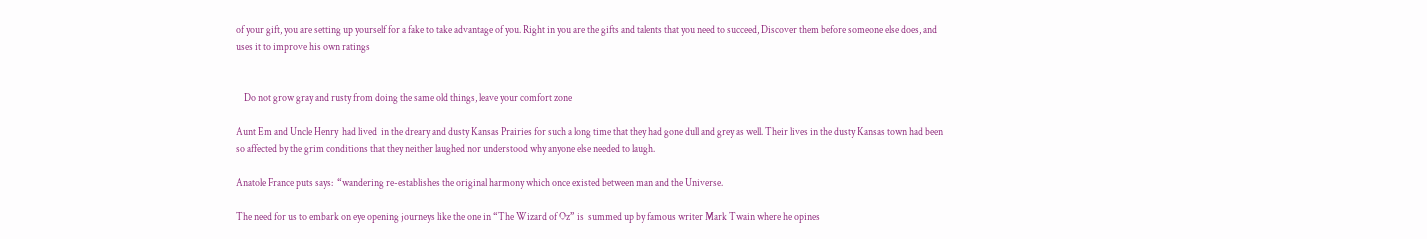of your gift, you are setting up yourself for a fake to take advantage of you. Right in you are the gifts and talents that you need to succeed, Discover them before someone else does, and uses it to improve his own ratings


    Do not grow gray and rusty from doing the same old things, leave your comfort zone

Aunt Em and Uncle Henry  had lived  in the dreary and dusty Kansas Prairies for such a long time that they had gone dull and grey as well. Their lives in the dusty Kansas town had been so affected by the grim conditions that they neither laughed nor understood why anyone else needed to laugh.

Anatole France puts says:  “wandering re-establishes the original harmony which once existed between man and the Universe.

The need for us to embark on eye opening journeys like the one in “The Wizard of Oz” is  summed up by famous writer Mark Twain where he opines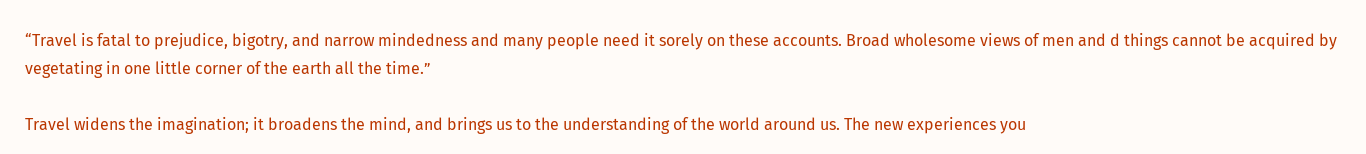“Travel is fatal to prejudice, bigotry, and narrow mindedness and many people need it sorely on these accounts. Broad wholesome views of men and d things cannot be acquired by vegetating in one little corner of the earth all the time.”

Travel widens the imagination; it broadens the mind, and brings us to the understanding of the world around us. The new experiences you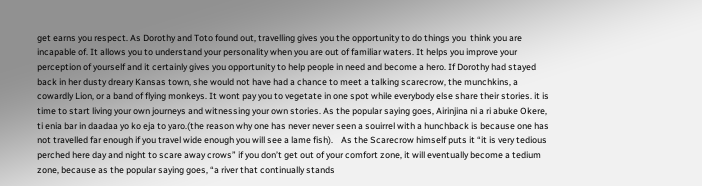get earns you respect. As Dorothy and Toto found out, travelling gives you the opportunity to do things you  think you are incapable of. It allows you to understand your personality when you are out of familiar waters. It helps you improve your perception of yourself and it certainly gives you opportunity to help people in need and become a hero. If Dorothy had stayed back in her dusty dreary Kansas town, she would not have had a chance to meet a talking scarecrow, the munchkins, a cowardly Lion, or a band of flying monkeys. It wont pay you to vegetate in one spot while everybody else share their stories. it is time to start living your own journeys and witnessing your own stories. As the popular saying goes, Airinjina ni a ri abuke Okere, ti enia bar in daadaa yo ko eja to yaro.(the reason why one has never never seen a souirrel with a hunchback is because one has not travelled far enough if you travel wide enough you will see a lame fish).    As the Scarecrow himself puts it “it is very tedious perched here day and night to scare away crows” if you don’t get out of your comfort zone, it will eventually become a tedium zone, because as the popular saying goes, “a river that continually stands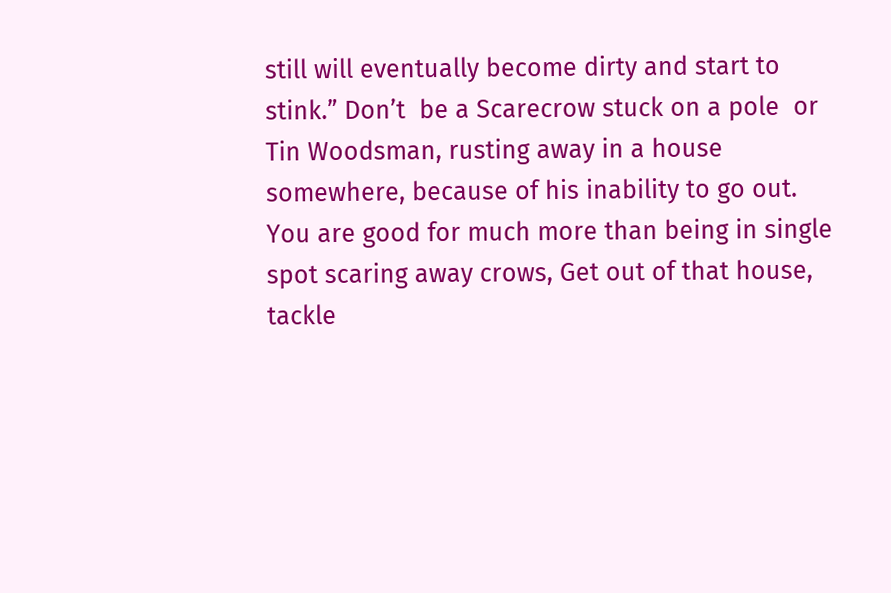still will eventually become dirty and start to stink.” Don’t  be a Scarecrow stuck on a pole  or Tin Woodsman, rusting away in a house somewhere, because of his inability to go out. You are good for much more than being in single spot scaring away crows, Get out of that house, tackle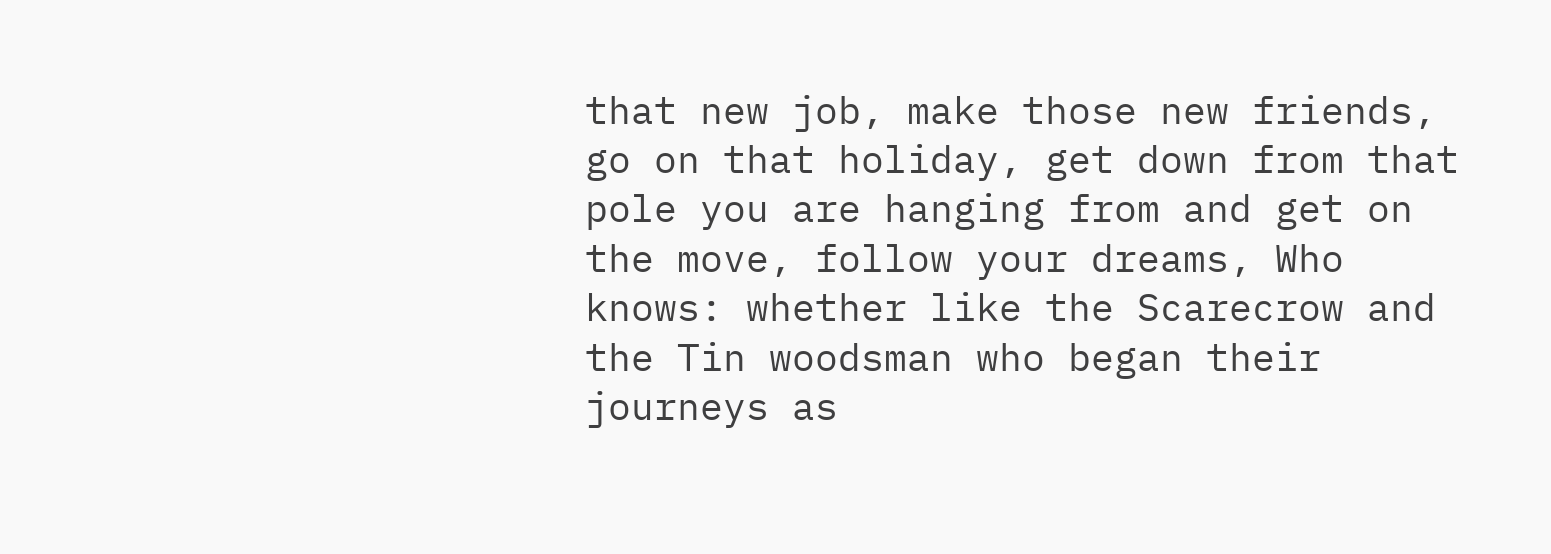that new job, make those new friends, go on that holiday, get down from that pole you are hanging from and get on the move, follow your dreams, Who knows: whether like the Scarecrow and the Tin woodsman who began their journeys as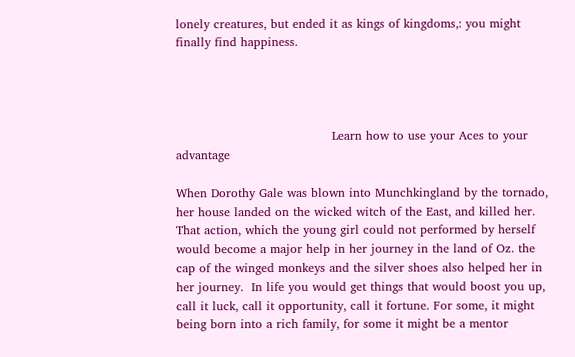lonely creatures, but ended it as kings of kingdoms,: you might finally find happiness.




                                       Learn how to use your Aces to your advantage

When Dorothy Gale was blown into Munchkingland by the tornado, her house landed on the wicked witch of the East, and killed her. That action, which the young girl could not performed by herself would become a major help in her journey in the land of Oz. the cap of the winged monkeys and the silver shoes also helped her in her journey.  In life you would get things that would boost you up, call it luck, call it opportunity, call it fortune. For some, it might being born into a rich family, for some it might be a mentor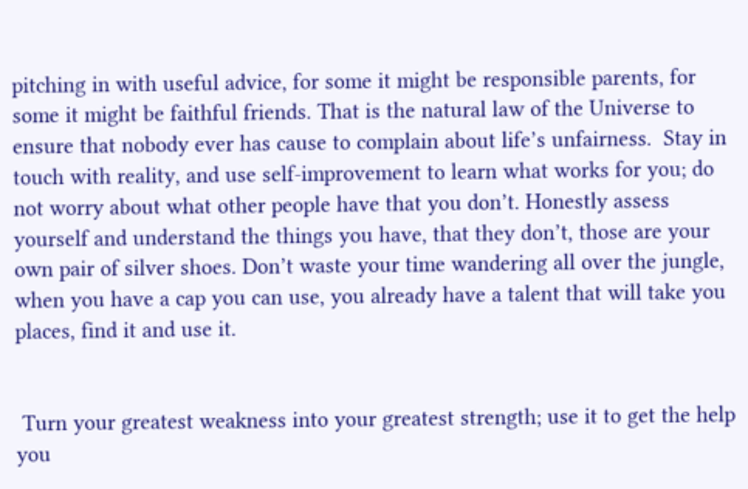pitching in with useful advice, for some it might be responsible parents, for some it might be faithful friends. That is the natural law of the Universe to ensure that nobody ever has cause to complain about life’s unfairness.  Stay in touch with reality, and use self-improvement to learn what works for you; do not worry about what other people have that you don’t. Honestly assess yourself and understand the things you have, that they don’t, those are your own pair of silver shoes. Don’t waste your time wandering all over the jungle, when you have a cap you can use, you already have a talent that will take you places, find it and use it.


 Turn your greatest weakness into your greatest strength; use it to get the help you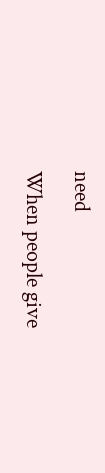need

When people give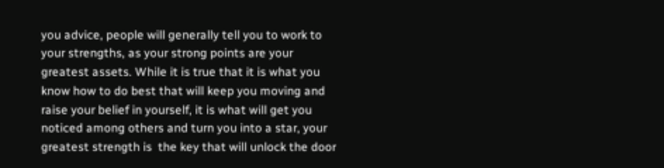you advice, people will generally tell you to work to your strengths, as your strong points are your greatest assets. While it is true that it is what you know how to do best that will keep you moving and raise your belief in yourself, it is what will get you noticed among others and turn you into a star, your greatest strength is  the key that will unlock the door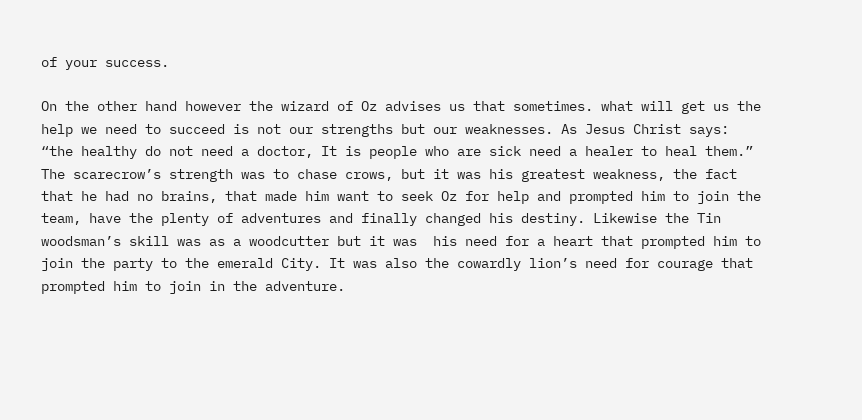of your success.

On the other hand however the wizard of Oz advises us that sometimes. what will get us the help we need to succeed is not our strengths but our weaknesses. As Jesus Christ says:  “the healthy do not need a doctor, It is people who are sick need a healer to heal them.” The scarecrow’s strength was to chase crows, but it was his greatest weakness, the fact that he had no brains, that made him want to seek Oz for help and prompted him to join the team, have the plenty of adventures and finally changed his destiny. Likewise the Tin woodsman’s skill was as a woodcutter but it was  his need for a heart that prompted him to join the party to the emerald City. It was also the cowardly lion’s need for courage that prompted him to join in the adventure.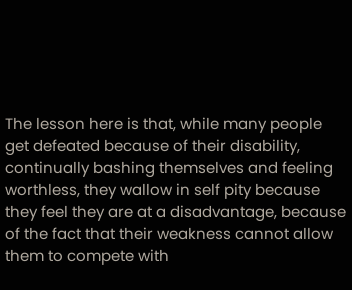The lesson here is that, while many people get defeated because of their disability, continually bashing themselves and feeling worthless, they wallow in self pity because they feel they are at a disadvantage, because of the fact that their weakness cannot allow them to compete with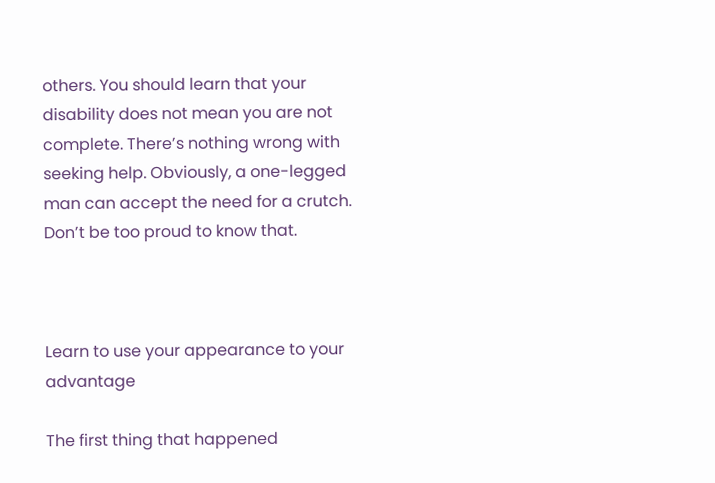others. You should learn that your disability does not mean you are not complete. There’s nothing wrong with seeking help. Obviously, a one-legged man can accept the need for a crutch.
Don’t be too proud to know that.



Learn to use your appearance to your advantage

The first thing that happened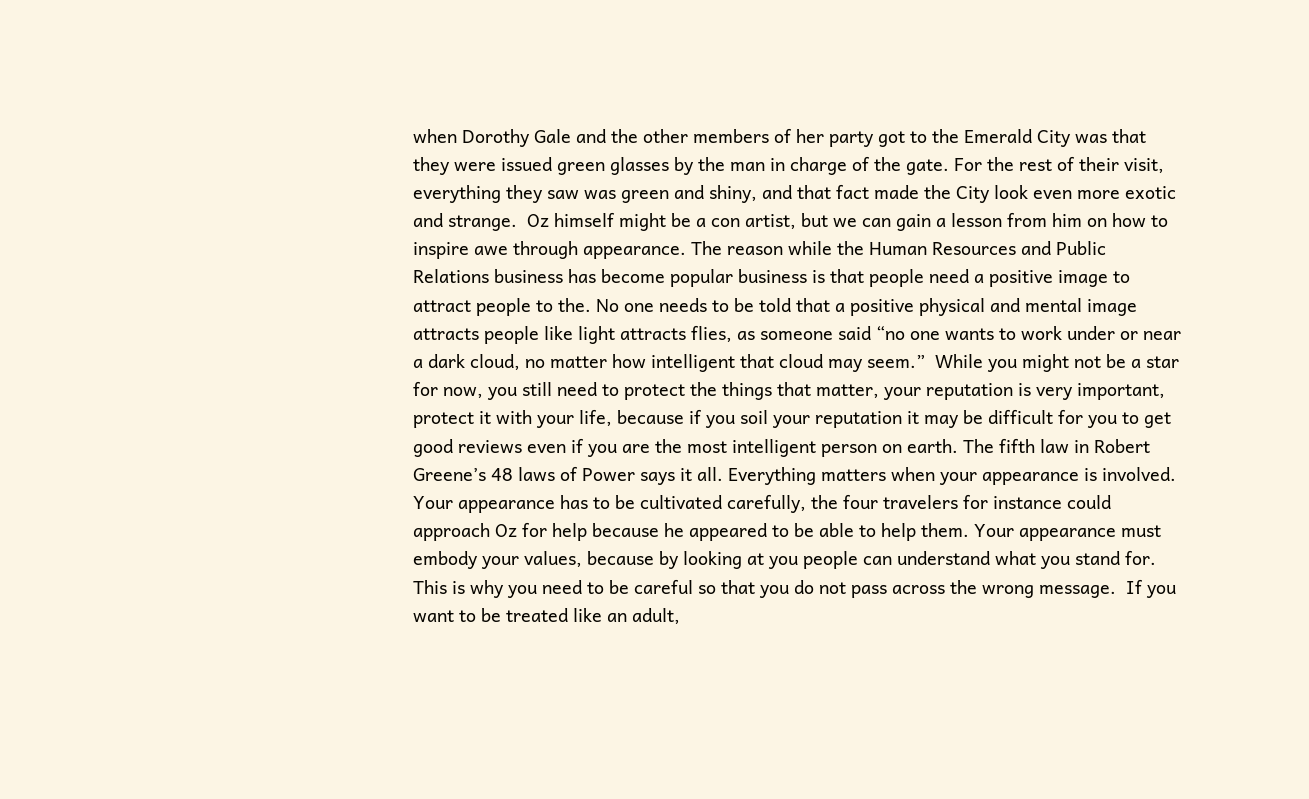when Dorothy Gale and the other members of her party got to the Emerald City was that they were issued green glasses by the man in charge of the gate. For the rest of their visit, everything they saw was green and shiny, and that fact made the City look even more exotic and strange.  Oz himself might be a con artist, but we can gain a lesson from him on how to inspire awe through appearance. The reason while the Human Resources and Public Relations business has become popular business is that people need a positive image to attract people to the. No one needs to be told that a positive physical and mental image attracts people like light attracts flies, as someone said “no one wants to work under or near a dark cloud, no matter how intelligent that cloud may seem.”  While you might not be a star for now, you still need to protect the things that matter, your reputation is very important, protect it with your life, because if you soil your reputation it may be difficult for you to get good reviews even if you are the most intelligent person on earth. The fifth law in Robert Greene’s 48 laws of Power says it all. Everything matters when your appearance is involved. Your appearance has to be cultivated carefully, the four travelers for instance could approach Oz for help because he appeared to be able to help them. Your appearance must embody your values, because by looking at you people can understand what you stand for.  This is why you need to be careful so that you do not pass across the wrong message.  If you want to be treated like an adult,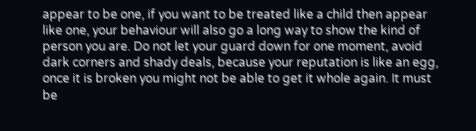appear to be one, if you want to be treated like a child then appear like one, your behaviour will also go a long way to show the kind of person you are. Do not let your guard down for one moment, avoid dark corners and shady deals, because your reputation is like an egg, once it is broken you might not be able to get it whole again. It must be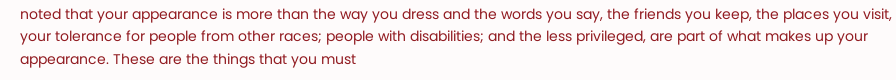noted that your appearance is more than the way you dress and the words you say, the friends you keep, the places you visit, your tolerance for people from other races; people with disabilities; and the less privileged, are part of what makes up your appearance. These are the things that you must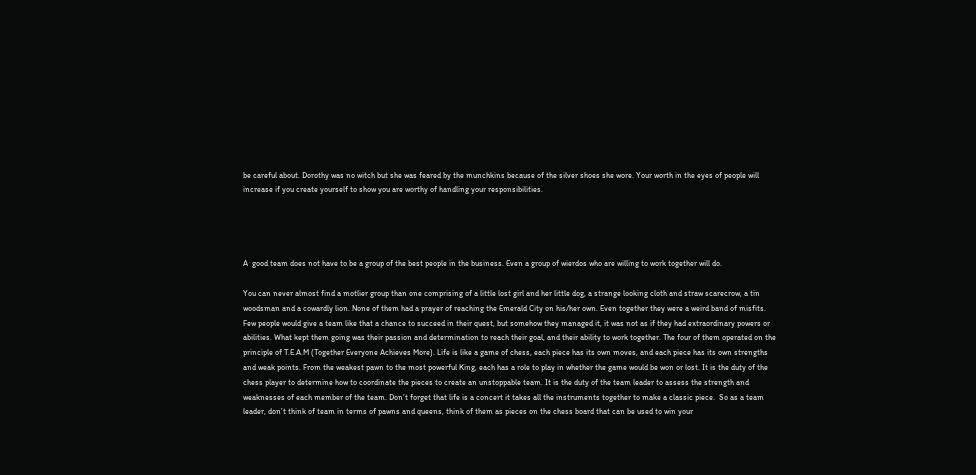be careful about. Dorothy was no witch but she was feared by the munchkins because of the silver shoes she wore. Your worth in the eyes of people will increase if you create yourself to show you are worthy of handling your responsibilities.




A  good team does not have to be a group of the best people in the business. Even a group of wierdos who are willing to work together will do.

You can never almost find a motlier group than one comprising of a little lost girl and her little dog, a strange looking cloth and straw scarecrow, a tin woodsman and a cowardly lion. None of them had a prayer of reaching the Emerald City on his/her own. Even together they were a weird band of misfits.    Few people would give a team like that a chance to succeed in their quest, but somehow they managed it, it was not as if they had extraordinary powers or abilities. What kept them going was their passion and determination to reach their goal, and their ability to work together. The four of them operated on the principle of T.E.A.M (Together Everyone Achieves More). Life is like a game of chess, each piece has its own moves, and each piece has its own strengths and weak points. From the weakest pawn to the most powerful King, each has a role to play in whether the game would be won or lost. It is the duty of the chess player to determine how to coordinate the pieces to create an unstoppable team. It is the duty of the team leader to assess the strength and weaknesses of each member of the team. Don’t forget that life is a concert it takes all the instruments together to make a classic piece.  So as a team leader, don’t think of team in terms of pawns and queens, think of them as pieces on the chess board that can be used to win your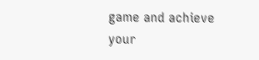game and achieve your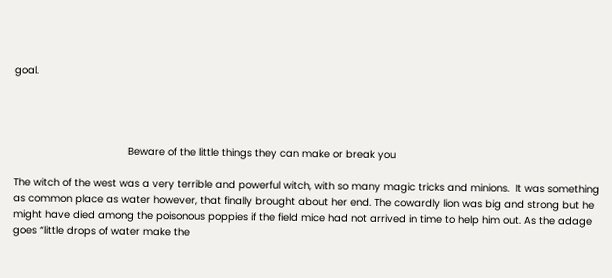goal.




                                      Beware of the little things they can make or break you

The witch of the west was a very terrible and powerful witch, with so many magic tricks and minions.  It was something as common place as water however, that finally brought about her end. The cowardly lion was big and strong but he might have died among the poisonous poppies if the field mice had not arrived in time to help him out. As the adage goes “little drops of water make the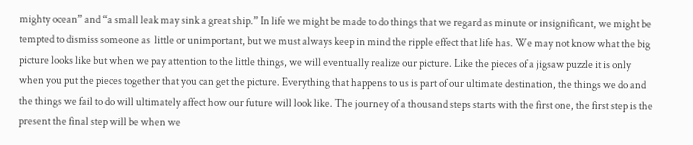mighty ocean” and “a small leak may sink a great ship.” In life we might be made to do things that we regard as minute or insignificant, we might be tempted to dismiss someone as  little or unimportant, but we must always keep in mind the ripple effect that life has. We may not know what the big picture looks like but when we pay attention to the little things, we will eventually realize our picture. Like the pieces of a jigsaw puzzle it is only when you put the pieces together that you can get the picture. Everything that happens to us is part of our ultimate destination, the things we do and the things we fail to do will ultimately affect how our future will look like. The journey of a thousand steps starts with the first one, the first step is the present the final step will be when we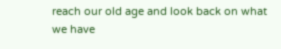reach our old age and look back on what we have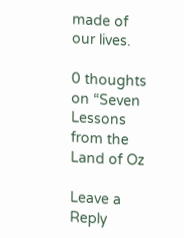made of our lives.

0 thoughts on “Seven Lessons from the Land of Oz

Leave a Reply